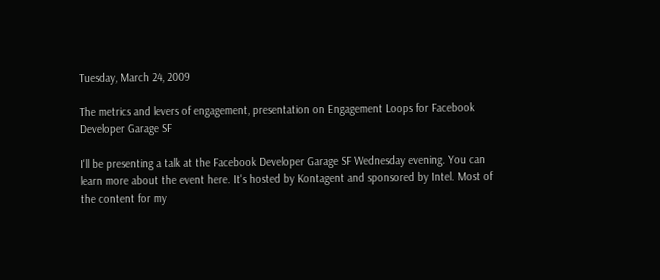Tuesday, March 24, 2009

The metrics and levers of engagement, presentation on Engagement Loops for Facebook Developer Garage SF

I'll be presenting a talk at the Facebook Developer Garage SF Wednesday evening. You can learn more about the event here. It's hosted by Kontagent and sponsored by Intel. Most of the content for my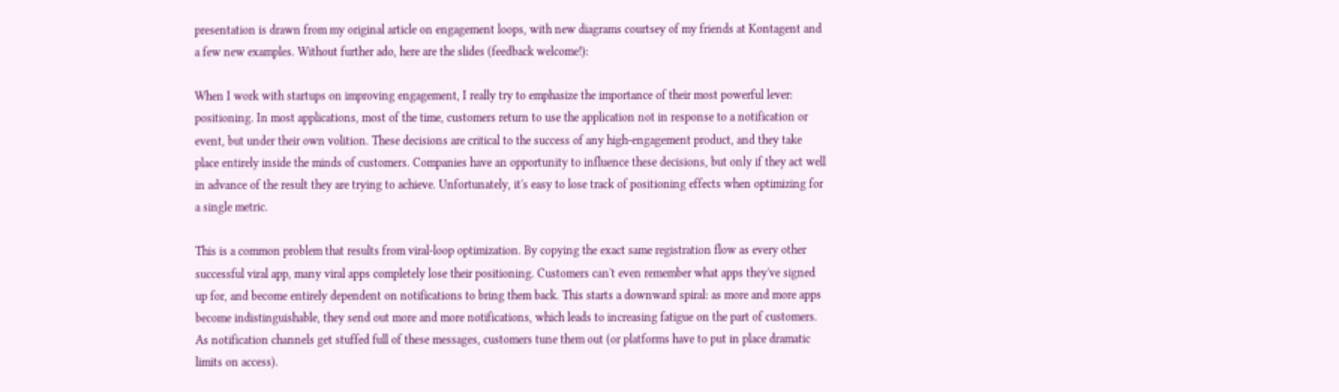presentation is drawn from my original article on engagement loops, with new diagrams courtsey of my friends at Kontagent and a few new examples. Without further ado, here are the slides (feedback welcome!):

When I work with startups on improving engagement, I really try to emphasize the importance of their most powerful lever: positioning. In most applications, most of the time, customers return to use the application not in response to a notification or event, but under their own volition. These decisions are critical to the success of any high-engagement product, and they take place entirely inside the minds of customers. Companies have an opportunity to influence these decisions, but only if they act well in advance of the result they are trying to achieve. Unfortunately, it's easy to lose track of positioning effects when optimizing for a single metric.

This is a common problem that results from viral-loop optimization. By copying the exact same registration flow as every other successful viral app, many viral apps completely lose their positioning. Customers can't even remember what apps they've signed up for, and become entirely dependent on notifications to bring them back. This starts a downward spiral: as more and more apps become indistinguishable, they send out more and more notifications, which leads to increasing fatigue on the part of customers. As notification channels get stuffed full of these messages, customers tune them out (or platforms have to put in place dramatic limits on access).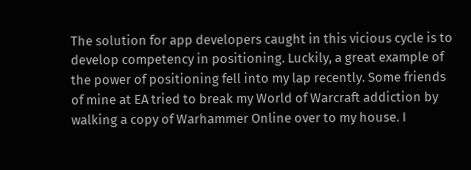The solution for app developers caught in this vicious cycle is to develop competency in positioning. Luckily, a great example of the power of positioning fell into my lap recently. Some friends of mine at EA tried to break my World of Warcraft addiction by walking a copy of Warhammer Online over to my house. I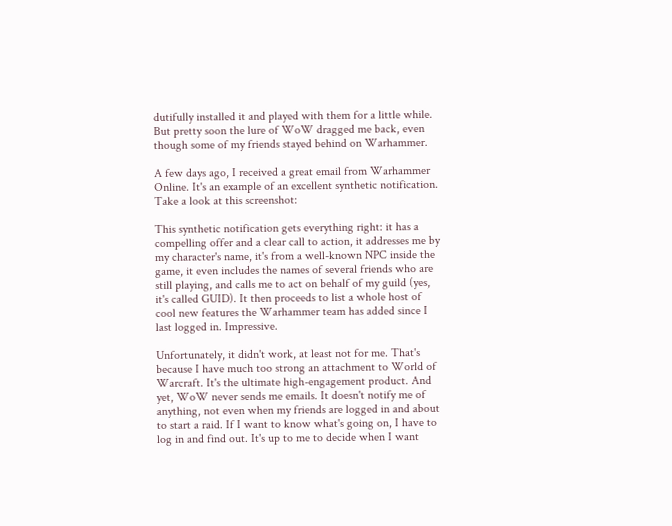dutifully installed it and played with them for a little while. But pretty soon the lure of WoW dragged me back, even though some of my friends stayed behind on Warhammer.

A few days ago, I received a great email from Warhammer Online. It's an example of an excellent synthetic notification. Take a look at this screenshot:

This synthetic notification gets everything right: it has a compelling offer and a clear call to action, it addresses me by my character's name, it's from a well-known NPC inside the game, it even includes the names of several friends who are still playing, and calls me to act on behalf of my guild (yes, it's called GUID). It then proceeds to list a whole host of cool new features the Warhammer team has added since I last logged in. Impressive.

Unfortunately, it didn't work, at least not for me. That's because I have much too strong an attachment to World of Warcraft. It's the ultimate high-engagement product. And yet, WoW never sends me emails. It doesn't notify me of anything, not even when my friends are logged in and about to start a raid. If I want to know what's going on, I have to log in and find out. It's up to me to decide when I want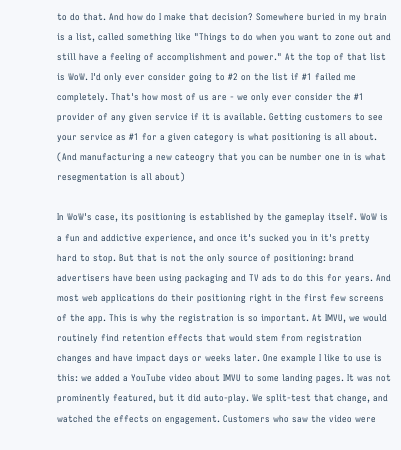to do that. And how do I make that decision? Somewhere buried in my brain is a list, called something like "Things to do when you want to zone out and still have a feeling of accomplishment and power." At the top of that list is WoW. I'd only ever consider going to #2 on the list if #1 failed me completely. That's how most of us are - we only ever consider the #1 provider of any given service if it is available. Getting customers to see your service as #1 for a given category is what positioning is all about. (And manufacturing a new cateogry that you can be number one in is what resegmentation is all about)

In WoW's case, its positioning is established by the gameplay itself. WoW is a fun and addictive experience, and once it's sucked you in it's pretty hard to stop. But that is not the only source of positioning: brand advertisers have been using packaging and TV ads to do this for years. And most web applications do their positioning right in the first few screens of the app. This is why the registration is so important. At IMVU, we would routinely find retention effects that would stem from registration changes and have impact days or weeks later. One example I like to use is this: we added a YouTube video about IMVU to some landing pages. It was not prominently featured, but it did auto-play. We split-test that change, and watched the effects on engagement. Customers who saw the video were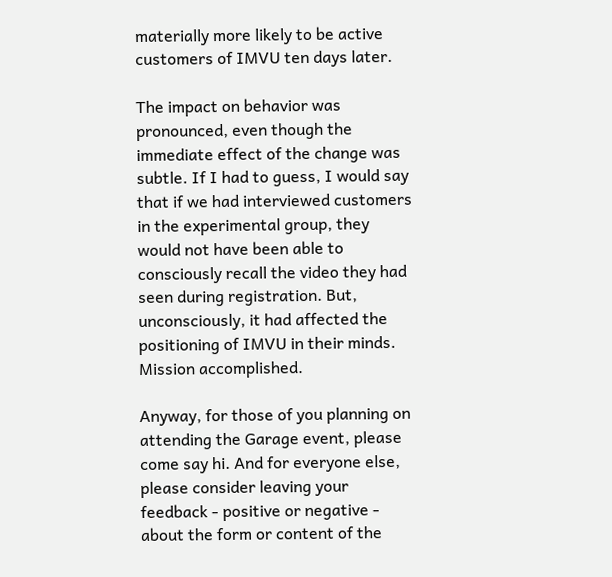materially more likely to be active customers of IMVU ten days later.

The impact on behavior was pronounced, even though the immediate effect of the change was subtle. If I had to guess, I would say that if we had interviewed customers in the experimental group, they would not have been able to consciously recall the video they had seen during registration. But, unconsciously, it had affected the positioning of IMVU in their minds. Mission accomplished.

Anyway, for those of you planning on attending the Garage event, please come say hi. And for everyone else, please consider leaving your feedback - positive or negative - about the form or content of the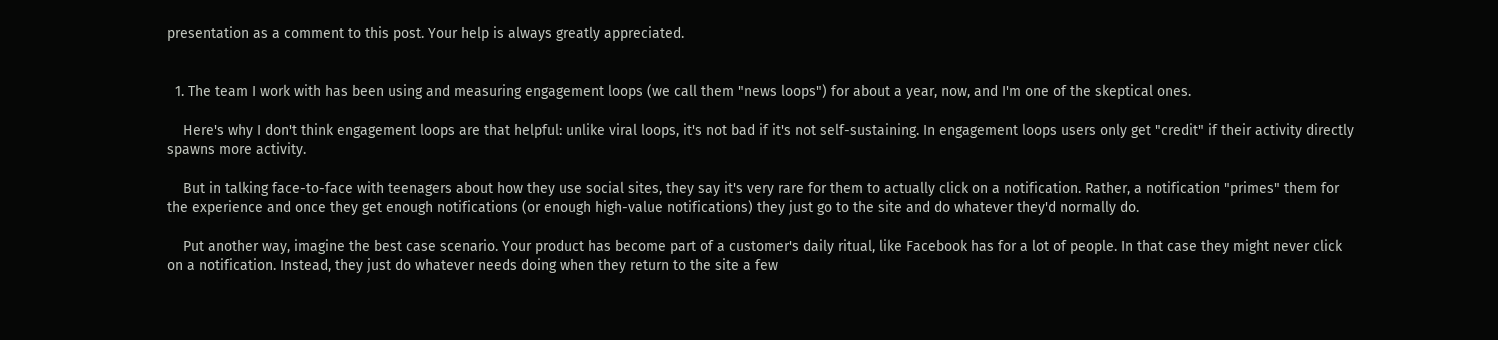presentation as a comment to this post. Your help is always greatly appreciated.


  1. The team I work with has been using and measuring engagement loops (we call them "news loops") for about a year, now, and I'm one of the skeptical ones.

    Here's why I don't think engagement loops are that helpful: unlike viral loops, it's not bad if it's not self-sustaining. In engagement loops users only get "credit" if their activity directly spawns more activity.

    But in talking face-to-face with teenagers about how they use social sites, they say it's very rare for them to actually click on a notification. Rather, a notification "primes" them for the experience and once they get enough notifications (or enough high-value notifications) they just go to the site and do whatever they'd normally do.

    Put another way, imagine the best case scenario. Your product has become part of a customer's daily ritual, like Facebook has for a lot of people. In that case they might never click on a notification. Instead, they just do whatever needs doing when they return to the site a few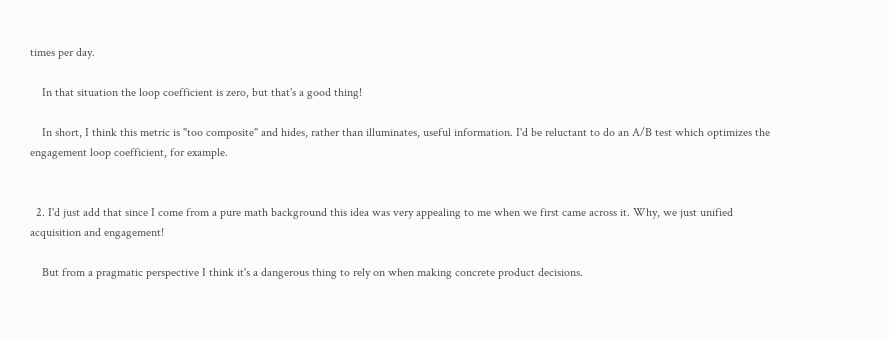times per day.

    In that situation the loop coefficient is zero, but that's a good thing!

    In short, I think this metric is "too composite" and hides, rather than illuminates, useful information. I'd be reluctant to do an A/B test which optimizes the engagement loop coefficient, for example.


  2. I'd just add that since I come from a pure math background this idea was very appealing to me when we first came across it. Why, we just unified acquisition and engagement!

    But from a pragmatic perspective I think it's a dangerous thing to rely on when making concrete product decisions.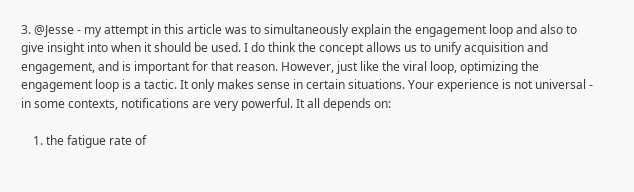3. @Jesse - my attempt in this article was to simultaneously explain the engagement loop and also to give insight into when it should be used. I do think the concept allows us to unify acquisition and engagement, and is important for that reason. However, just like the viral loop, optimizing the engagement loop is a tactic. It only makes sense in certain situations. Your experience is not universal - in some contexts, notifications are very powerful. It all depends on:

    1. the fatigue rate of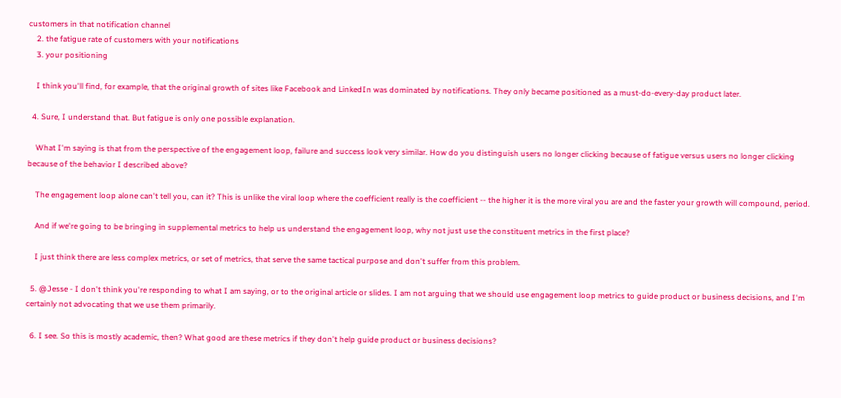customers in that notification channel
    2. the fatigue rate of customers with your notifications
    3. your positioning

    I think you'll find, for example, that the original growth of sites like Facebook and LinkedIn was dominated by notifications. They only became positioned as a must-do-every-day product later.

  4. Sure, I understand that. But fatigue is only one possible explanation.

    What I'm saying is that from the perspective of the engagement loop, failure and success look very similar. How do you distinguish users no longer clicking because of fatigue versus users no longer clicking because of the behavior I described above?

    The engagement loop alone can't tell you, can it? This is unlike the viral loop where the coefficient really is the coefficient -- the higher it is the more viral you are and the faster your growth will compound, period.

    And if we're going to be bringing in supplemental metrics to help us understand the engagement loop, why not just use the constituent metrics in the first place?

    I just think there are less complex metrics, or set of metrics, that serve the same tactical purpose and don't suffer from this problem.

  5. @Jesse - I don't think you're responding to what I am saying, or to the original article or slides. I am not arguing that we should use engagement loop metrics to guide product or business decisions, and I'm certainly not advocating that we use them primarily.

  6. I see. So this is mostly academic, then? What good are these metrics if they don't help guide product or business decisions?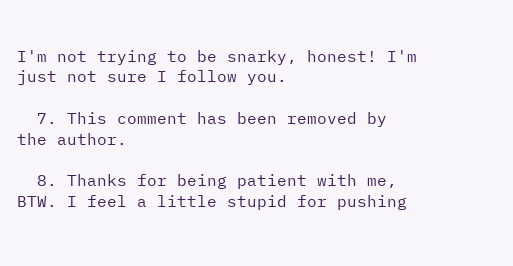I'm not trying to be snarky, honest! I'm just not sure I follow you.

  7. This comment has been removed by the author.

  8. Thanks for being patient with me, BTW. I feel a little stupid for pushing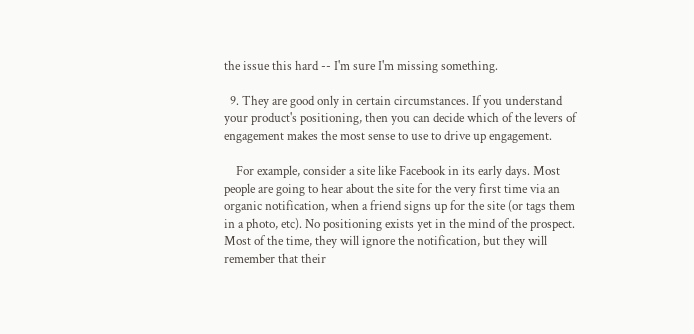the issue this hard -- I'm sure I'm missing something.

  9. They are good only in certain circumstances. If you understand your product's positioning, then you can decide which of the levers of engagement makes the most sense to use to drive up engagement.

    For example, consider a site like Facebook in its early days. Most people are going to hear about the site for the very first time via an organic notification, when a friend signs up for the site (or tags them in a photo, etc). No positioning exists yet in the mind of the prospect. Most of the time, they will ignore the notification, but they will remember that their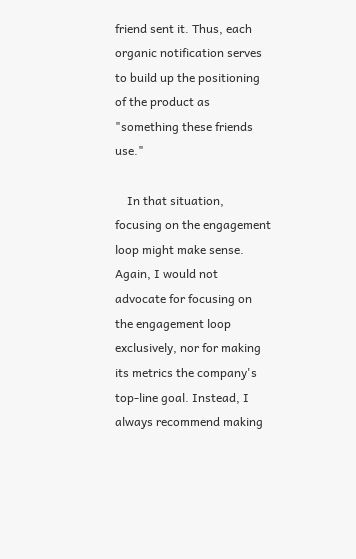friend sent it. Thus, each organic notification serves to build up the positioning of the product as "something these friends use."

    In that situation, focusing on the engagement loop might make sense. Again, I would not advocate for focusing on the engagement loop exclusively, nor for making its metrics the company's top-line goal. Instead, I always recommend making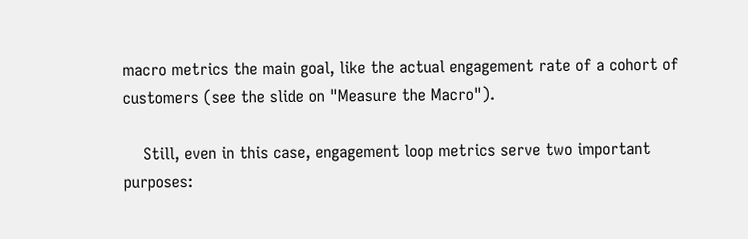macro metrics the main goal, like the actual engagement rate of a cohort of customers (see the slide on "Measure the Macro").

    Still, even in this case, engagement loop metrics serve two important purposes: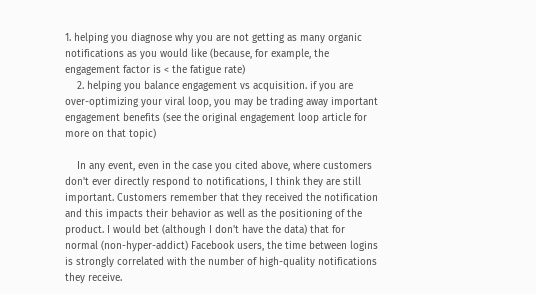1. helping you diagnose why you are not getting as many organic notifications as you would like (because, for example, the engagement factor is < the fatigue rate)
    2. helping you balance engagement vs acquisition. if you are over-optimizing your viral loop, you may be trading away important engagement benefits (see the original engagement loop article for more on that topic)

    In any event, even in the case you cited above, where customers don't ever directly respond to notifications, I think they are still important. Customers remember that they received the notification and this impacts their behavior as well as the positioning of the product. I would bet (although I don't have the data) that for normal (non-hyper-addict) Facebook users, the time between logins is strongly correlated with the number of high-quality notifications they receive.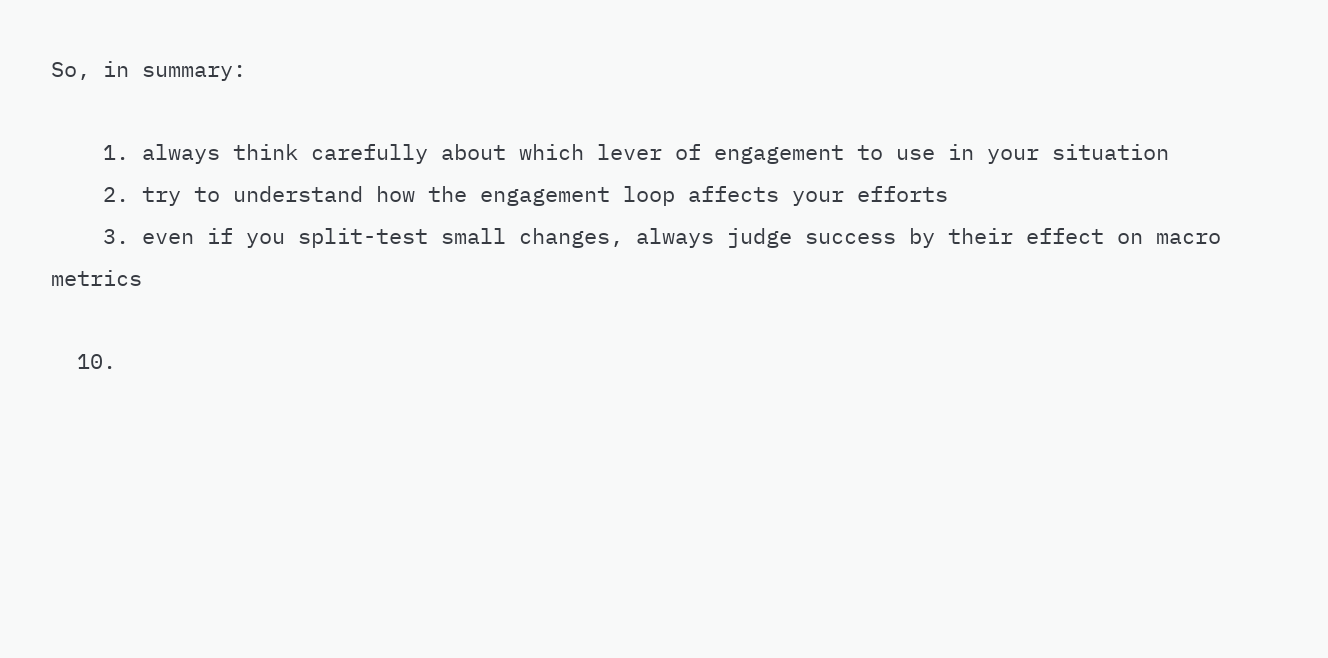So, in summary:

    1. always think carefully about which lever of engagement to use in your situation
    2. try to understand how the engagement loop affects your efforts
    3. even if you split-test small changes, always judge success by their effect on macro metrics

  10.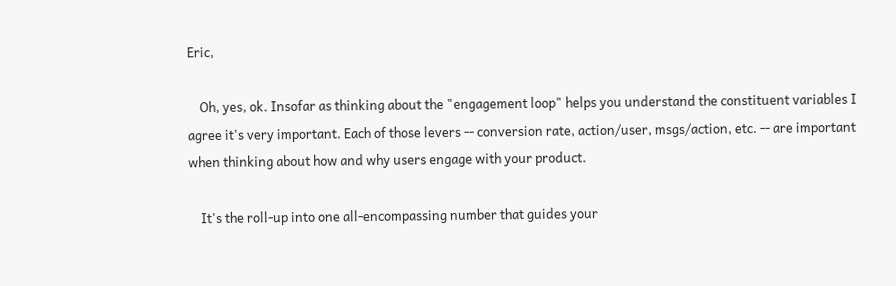Eric,

    Oh, yes, ok. Insofar as thinking about the "engagement loop" helps you understand the constituent variables I agree it's very important. Each of those levers -- conversion rate, action/user, msgs/action, etc. -- are important when thinking about how and why users engage with your product.

    It's the roll-up into one all-encompassing number that guides your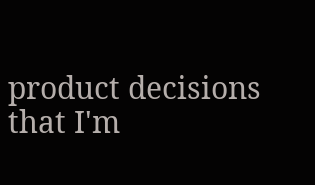product decisions that I'm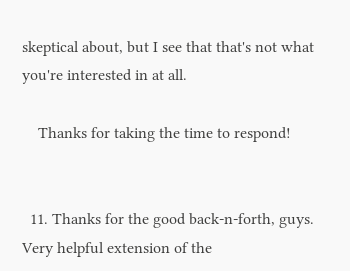skeptical about, but I see that that's not what you're interested in at all.

    Thanks for taking the time to respond!


  11. Thanks for the good back-n-forth, guys. Very helpful extension of the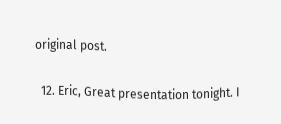original post.

  12. Eric, Great presentation tonight. I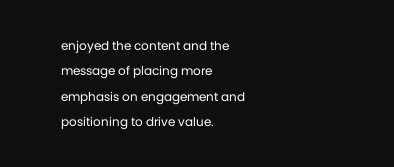enjoyed the content and the message of placing more emphasis on engagement and positioning to drive value.